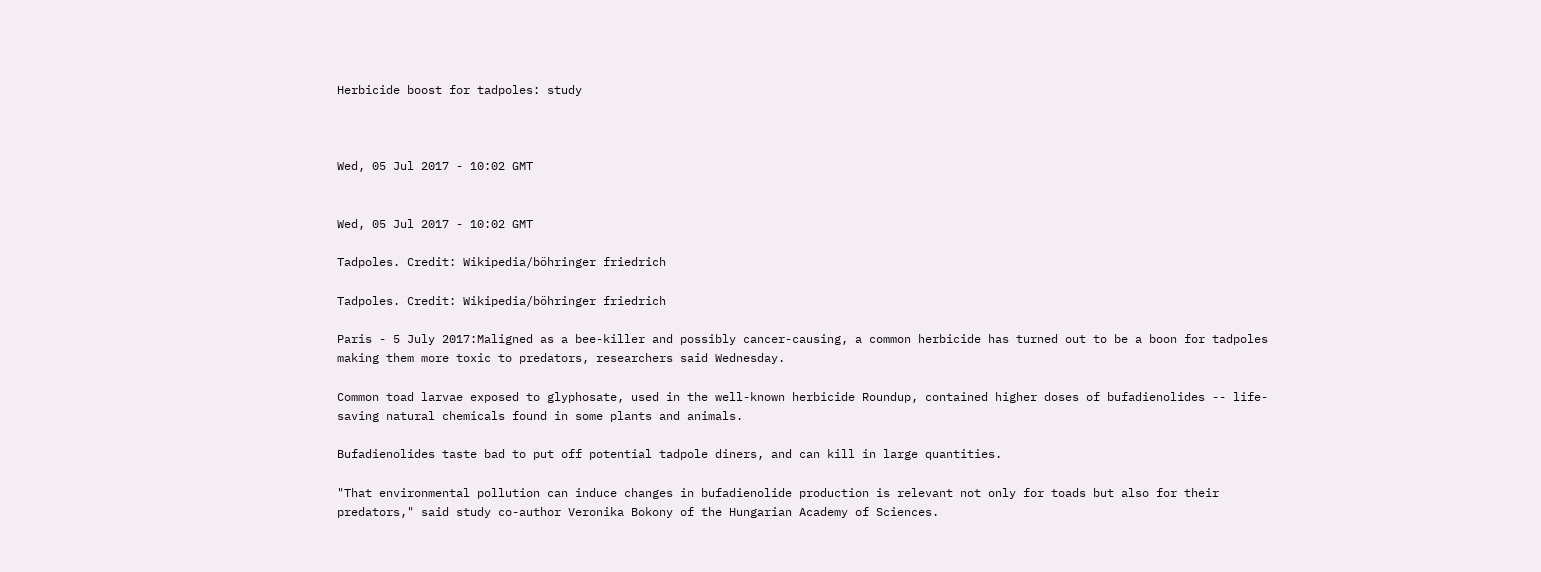Herbicide boost for tadpoles: study



Wed, 05 Jul 2017 - 10:02 GMT


Wed, 05 Jul 2017 - 10:02 GMT

Tadpoles. Credit: Wikipedia/böhringer friedrich

Tadpoles. Credit: Wikipedia/böhringer friedrich

Paris - 5 July 2017:Maligned as a bee-killer and possibly cancer-causing, a common herbicide has turned out to be a boon for tadpoles making them more toxic to predators, researchers said Wednesday.

Common toad larvae exposed to glyphosate, used in the well-known herbicide Roundup, contained higher doses of bufadienolides -- life-saving natural chemicals found in some plants and animals.

Bufadienolides taste bad to put off potential tadpole diners, and can kill in large quantities.

"That environmental pollution can induce changes in bufadienolide production is relevant not only for toads but also for their predators," said study co-author Veronika Bokony of the Hungarian Academy of Sciences.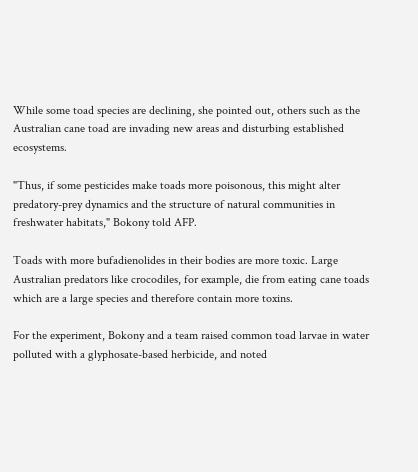While some toad species are declining, she pointed out, others such as the Australian cane toad are invading new areas and disturbing established ecosystems.

"Thus, if some pesticides make toads more poisonous, this might alter predatory-prey dynamics and the structure of natural communities in freshwater habitats," Bokony told AFP.

Toads with more bufadienolides in their bodies are more toxic. Large Australian predators like crocodiles, for example, die from eating cane toads which are a large species and therefore contain more toxins.

For the experiment, Bokony and a team raised common toad larvae in water polluted with a glyphosate-based herbicide, and noted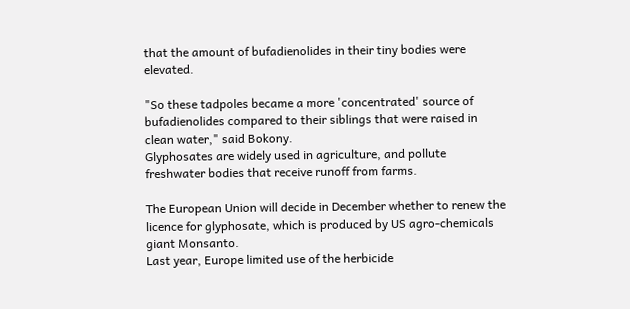that the amount of bufadienolides in their tiny bodies were elevated.

"So these tadpoles became a more 'concentrated' source of bufadienolides compared to their siblings that were raised in clean water," said Bokony.
Glyphosates are widely used in agriculture, and pollute freshwater bodies that receive runoff from farms.

The European Union will decide in December whether to renew the licence for glyphosate, which is produced by US agro-chemicals giant Monsanto.
Last year, Europe limited use of the herbicide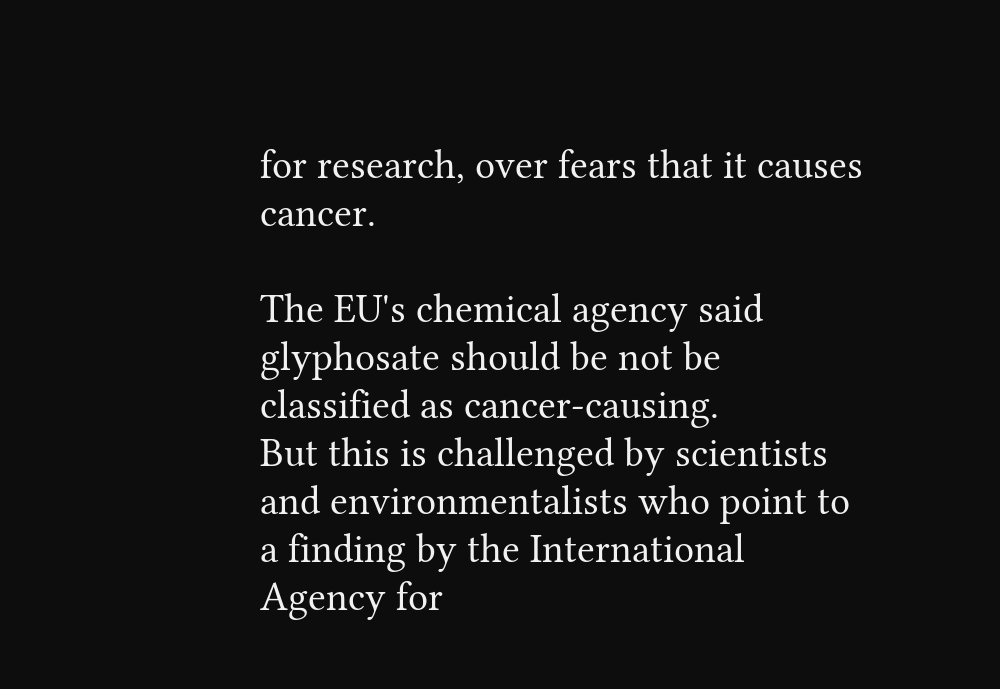for research, over fears that it causes cancer.

The EU's chemical agency said glyphosate should be not be classified as cancer-causing.
But this is challenged by scientists and environmentalists who point to a finding by the International Agency for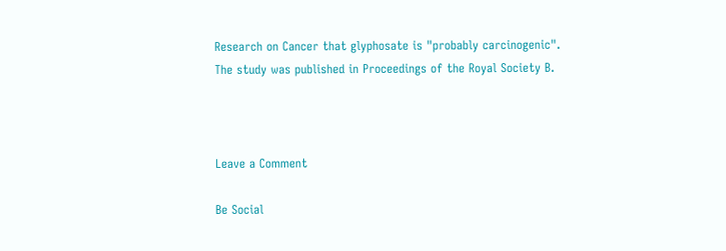Research on Cancer that glyphosate is "probably carcinogenic".
The study was published in Proceedings of the Royal Society B.



Leave a Comment

Be Social